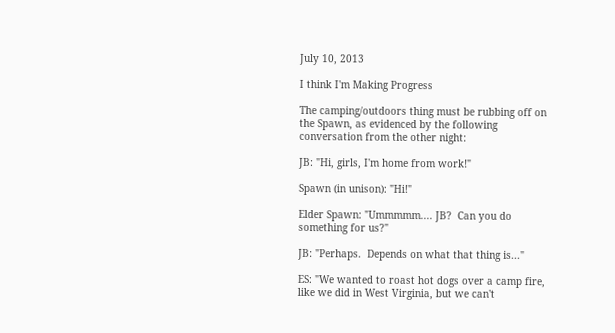July 10, 2013

I think I'm Making Progress

The camping/outdoors thing must be rubbing off on the Spawn, as evidenced by the following conversation from the other night:

JB: "Hi, girls, I'm home from work!"

Spawn (in unison): "Hi!"

Elder Spawn: "Ummmmm.... JB?  Can you do something for us?"

JB: "Perhaps.  Depends on what that thing is..."

ES: "We wanted to roast hot dogs over a camp fire, like we did in West Virginia, but we can't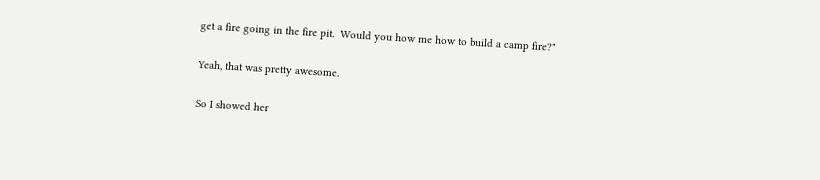get a fire going in the fire pit.  Would you how me how to build a camp fire?"

Yeah, that was pretty awesome.

So I showed her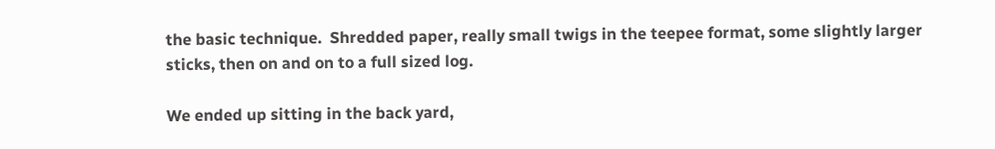the basic technique.  Shredded paper, really small twigs in the teepee format, some slightly larger sticks, then on and on to a full sized log.

We ended up sitting in the back yard,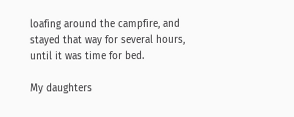loafing around the campfire, and stayed that way for several hours, until it was time for bed.

My daughters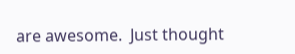are awesome.  Just thought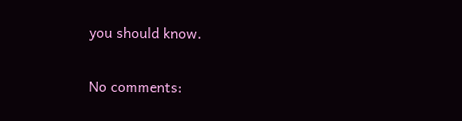you should know.

No comments: